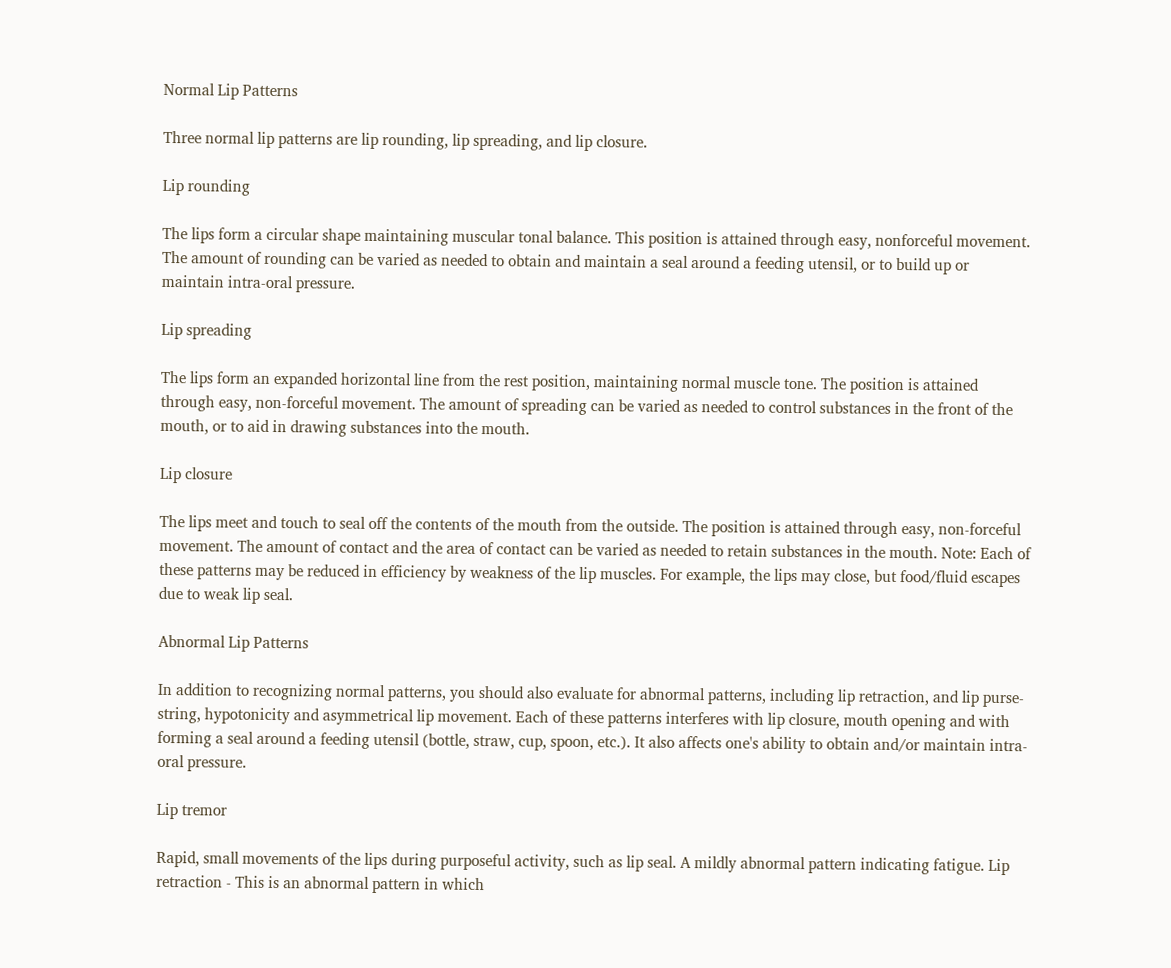Normal Lip Patterns

Three normal lip patterns are lip rounding, lip spreading, and lip closure.

Lip rounding

The lips form a circular shape maintaining muscular tonal balance. This position is attained through easy, nonforceful movement. The amount of rounding can be varied as needed to obtain and maintain a seal around a feeding utensil, or to build up or maintain intra-oral pressure.

Lip spreading

The lips form an expanded horizontal line from the rest position, maintaining normal muscle tone. The position is attained through easy, non-forceful movement. The amount of spreading can be varied as needed to control substances in the front of the mouth, or to aid in drawing substances into the mouth.

Lip closure

The lips meet and touch to seal off the contents of the mouth from the outside. The position is attained through easy, non-forceful movement. The amount of contact and the area of contact can be varied as needed to retain substances in the mouth. Note: Each of these patterns may be reduced in efficiency by weakness of the lip muscles. For example, the lips may close, but food/fluid escapes due to weak lip seal.

Abnormal Lip Patterns

In addition to recognizing normal patterns, you should also evaluate for abnormal patterns, including lip retraction, and lip purse-string, hypotonicity and asymmetrical lip movement. Each of these patterns interferes with lip closure, mouth opening and with forming a seal around a feeding utensil (bottle, straw, cup, spoon, etc.). It also affects one's ability to obtain and/or maintain intra-oral pressure.

Lip tremor

Rapid, small movements of the lips during purposeful activity, such as lip seal. A mildly abnormal pattern indicating fatigue. Lip retraction - This is an abnormal pattern in which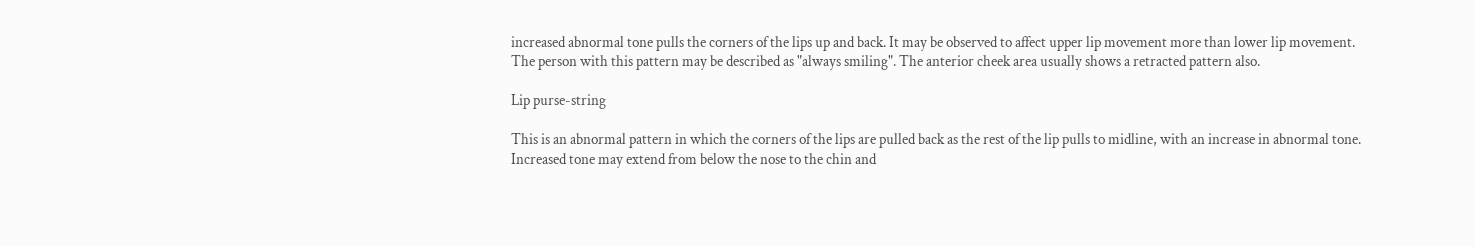increased abnormal tone pulls the corners of the lips up and back. It may be observed to affect upper lip movement more than lower lip movement. The person with this pattern may be described as "always smiling". The anterior cheek area usually shows a retracted pattern also.

Lip purse-string

This is an abnormal pattern in which the corners of the lips are pulled back as the rest of the lip pulls to midline, with an increase in abnormal tone. Increased tone may extend from below the nose to the chin and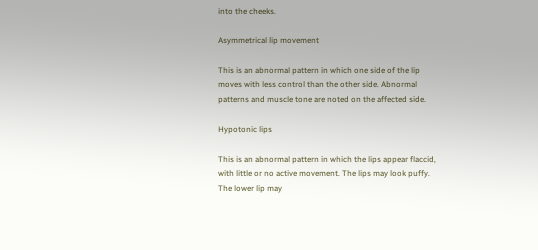into the cheeks.

Asymmetrical lip movement

This is an abnormal pattern in which one side of the lip moves with less control than the other side. Abnormal patterns and muscle tone are noted on the affected side.

Hypotonic lips

This is an abnormal pattern in which the lips appear flaccid, with little or no active movement. The lips may look puffy. The lower lip may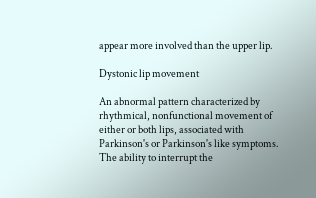appear more involved than the upper lip.

Dystonic lip movement

An abnormal pattern characterized by rhythmical, nonfunctional movement of either or both lips, associated with Parkinson's or Parkinson's like symptoms. The ability to interrupt the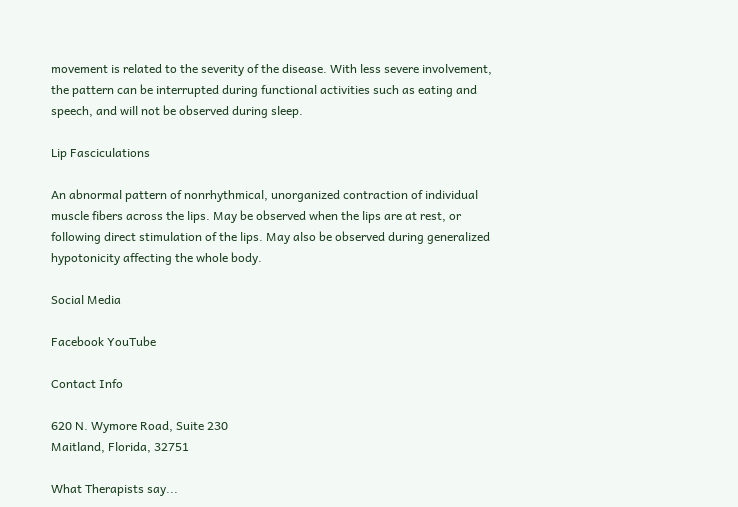movement is related to the severity of the disease. With less severe involvement, the pattern can be interrupted during functional activities such as eating and speech, and will not be observed during sleep.

Lip Fasciculations

An abnormal pattern of nonrhythmical, unorganized contraction of individual muscle fibers across the lips. May be observed when the lips are at rest, or following direct stimulation of the lips. May also be observed during generalized hypotonicity affecting the whole body.

Social Media

Facebook YouTube

Contact Info

620 N. Wymore Road, Suite 230
Maitland, Florida, 32751

What Therapists say...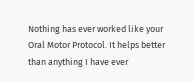Nothing has ever worked like your Oral Motor Protocol. It helps better than anything I have ever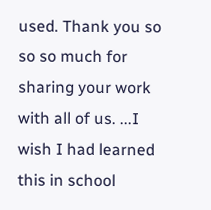used. Thank you so so so much for sharing your work with all of us. ...I wish I had learned this in school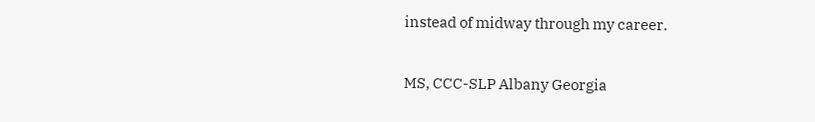instead of midway through my career.

MS, CCC-SLP Albany Georgia